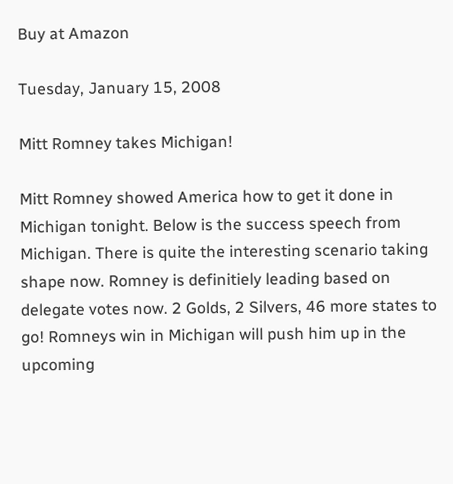Buy at Amazon

Tuesday, January 15, 2008

Mitt Romney takes Michigan!

Mitt Romney showed America how to get it done in Michigan tonight. Below is the success speech from Michigan. There is quite the interesting scenario taking shape now. Romney is definitiely leading based on delegate votes now. 2 Golds, 2 Silvers, 46 more states to go! Romneys win in Michigan will push him up in the upcoming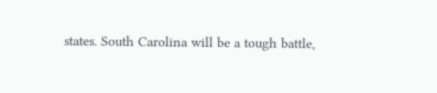states. South Carolina will be a tough battle,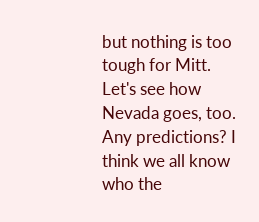but nothing is too tough for Mitt. Let's see how Nevada goes, too. Any predictions? I think we all know who the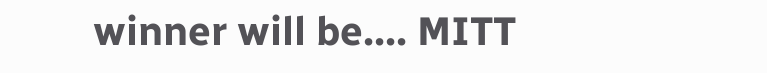winner will be.... MITT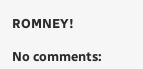ROMNEY!

No comments: